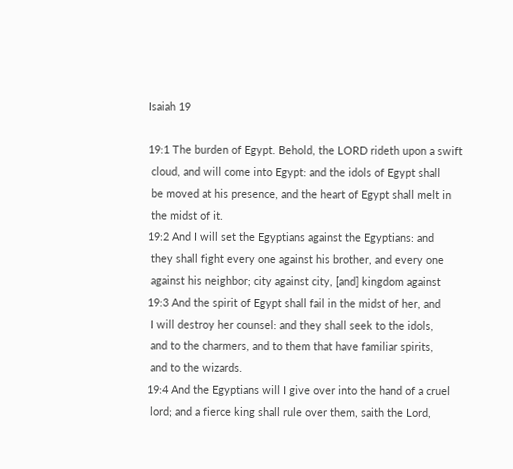Isaiah 19

19:1 The burden of Egypt. Behold, the LORD rideth upon a swift
 cloud, and will come into Egypt: and the idols of Egypt shall
 be moved at his presence, and the heart of Egypt shall melt in
 the midst of it.
19:2 And I will set the Egyptians against the Egyptians: and
 they shall fight every one against his brother, and every one
 against his neighbor; city against city, [and] kingdom against
19:3 And the spirit of Egypt shall fail in the midst of her, and
 I will destroy her counsel: and they shall seek to the idols,
 and to the charmers, and to them that have familiar spirits,
 and to the wizards.
19:4 And the Egyptians will I give over into the hand of a cruel
 lord; and a fierce king shall rule over them, saith the Lord,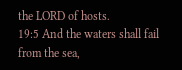the LORD of hosts.
19:5 And the waters shall fail from the sea,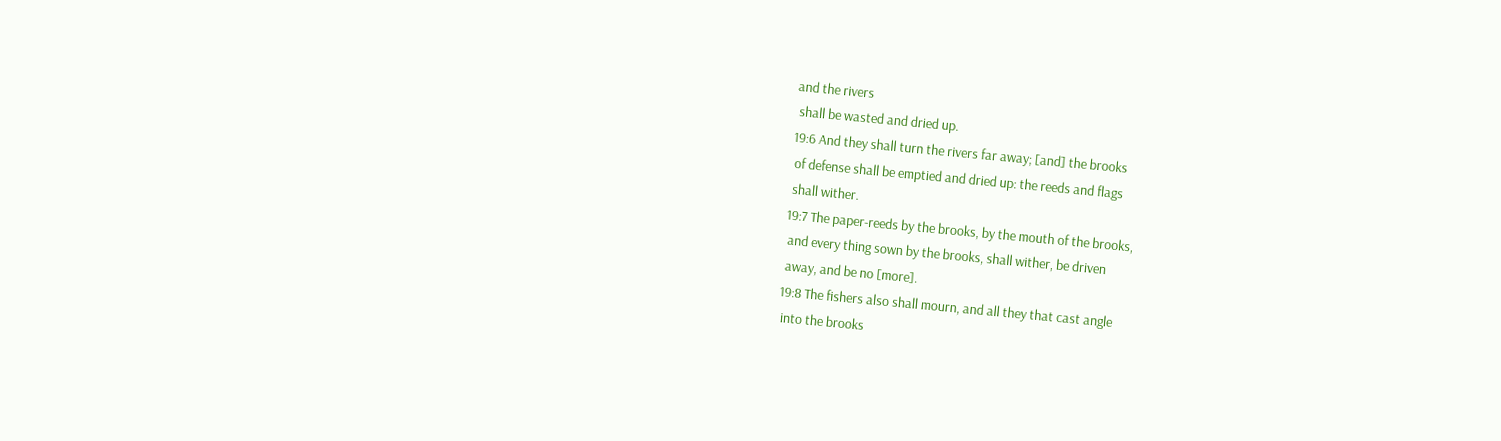and the rivers
 shall be wasted and dried up.
19:6 And they shall turn the rivers far away; [and] the brooks
 of defense shall be emptied and dried up: the reeds and flags
 shall wither.
19:7 The paper-reeds by the brooks, by the mouth of the brooks,
 and every thing sown by the brooks, shall wither, be driven
 away, and be no [more].
19:8 The fishers also shall mourn, and all they that cast angle
 into the brooks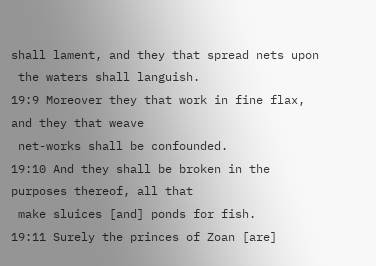shall lament, and they that spread nets upon
 the waters shall languish.
19:9 Moreover they that work in fine flax, and they that weave
 net-works shall be confounded.
19:10 And they shall be broken in the purposes thereof, all that
 make sluices [and] ponds for fish.
19:11 Surely the princes of Zoan [are]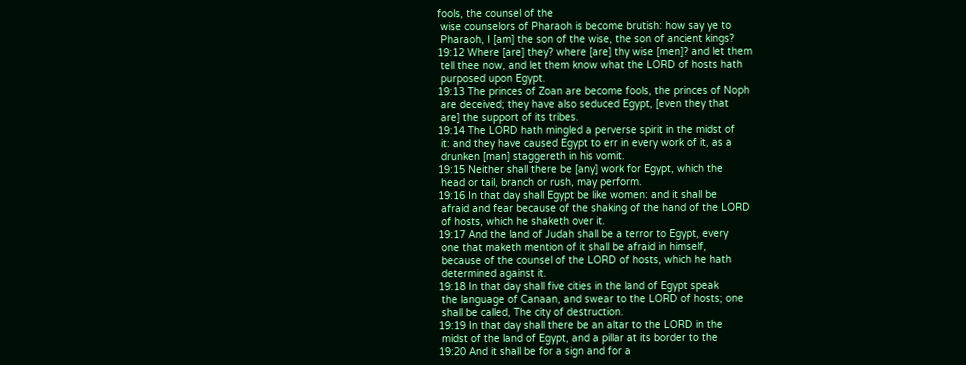fools, the counsel of the
 wise counselors of Pharaoh is become brutish: how say ye to
 Pharaoh, I [am] the son of the wise, the son of ancient kings?
19:12 Where [are] they? where [are] thy wise [men]? and let them
 tell thee now, and let them know what the LORD of hosts hath
 purposed upon Egypt.
19:13 The princes of Zoan are become fools, the princes of Noph
 are deceived; they have also seduced Egypt, [even they that
 are] the support of its tribes.
19:14 The LORD hath mingled a perverse spirit in the midst of
 it: and they have caused Egypt to err in every work of it, as a
 drunken [man] staggereth in his vomit.
19:15 Neither shall there be [any] work for Egypt, which the
 head or tail, branch or rush, may perform.
19:16 In that day shall Egypt be like women: and it shall be
 afraid and fear because of the shaking of the hand of the LORD
 of hosts, which he shaketh over it.
19:17 And the land of Judah shall be a terror to Egypt, every
 one that maketh mention of it shall be afraid in himself,
 because of the counsel of the LORD of hosts, which he hath
 determined against it.
19:18 In that day shall five cities in the land of Egypt speak
 the language of Canaan, and swear to the LORD of hosts; one
 shall be called, The city of destruction.
19:19 In that day shall there be an altar to the LORD in the
 midst of the land of Egypt, and a pillar at its border to the
19:20 And it shall be for a sign and for a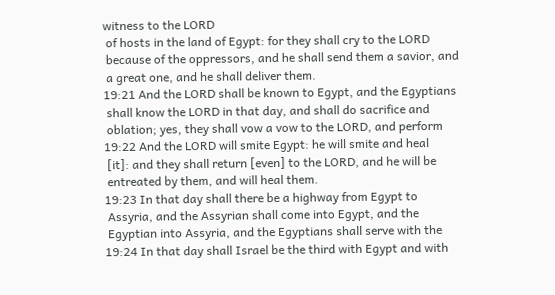witness to the LORD
 of hosts in the land of Egypt: for they shall cry to the LORD
 because of the oppressors, and he shall send them a savior, and
 a great one, and he shall deliver them.
19:21 And the LORD shall be known to Egypt, and the Egyptians
 shall know the LORD in that day, and shall do sacrifice and
 oblation; yes, they shall vow a vow to the LORD, and perform
19:22 And the LORD will smite Egypt: he will smite and heal
 [it]: and they shall return [even] to the LORD, and he will be
 entreated by them, and will heal them.
19:23 In that day shall there be a highway from Egypt to
 Assyria, and the Assyrian shall come into Egypt, and the
 Egyptian into Assyria, and the Egyptians shall serve with the
19:24 In that day shall Israel be the third with Egypt and with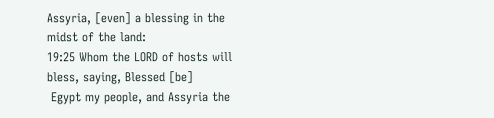Assyria, [even] a blessing in the midst of the land:
19:25 Whom the LORD of hosts will bless, saying, Blessed [be]
 Egypt my people, and Assyria the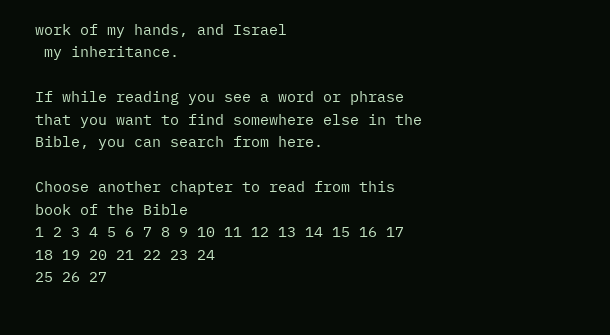work of my hands, and Israel
 my inheritance.

If while reading you see a word or phrase that you want to find somewhere else in the Bible, you can search from here.

Choose another chapter to read from this book of the Bible
1 2 3 4 5 6 7 8 9 10 11 12 13 14 15 16 17 18 19 20 21 22 23 24
25 26 27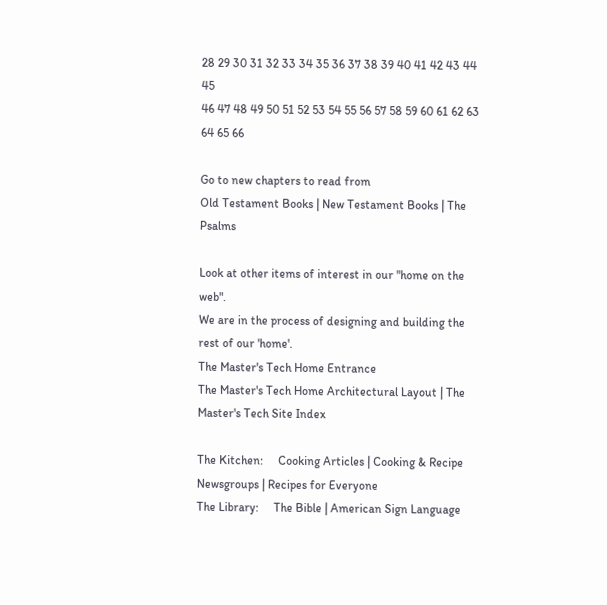28 29 30 31 32 33 34 35 36 37 38 39 40 41 42 43 44 45
46 47 48 49 50 51 52 53 54 55 56 57 58 59 60 61 62 63 64 65 66

Go to new chapters to read from
Old Testament Books | New Testament Books | The Psalms

Look at other items of interest in our "home on the web".
We are in the process of designing and building the rest of our 'home'.
The Master's Tech Home Entrance
The Master's Tech Home Architectural Layout | The Master's Tech Site Index

The Kitchen:     Cooking Articles | Cooking & Recipe Newsgroups | Recipes for Everyone
The Library:     The Bible | American Sign Language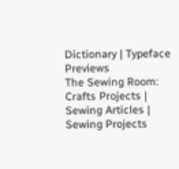Dictionary | Typeface Previews
The Sewing Room:     Crafts Projects | Sewing Articles | Sewing Projects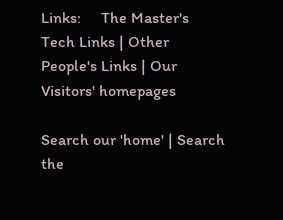Links:     The Master's Tech Links | Other People's Links | Our Visitors' homepages

Search our 'home' | Search the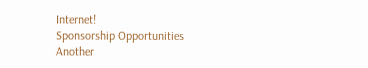Internet!
Sponsorship Opportunities
Another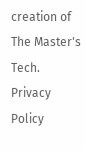creation of The Master's Tech.     Privacy Policy